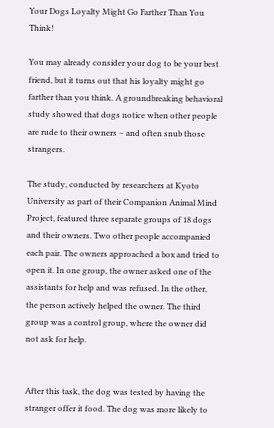Your Dogs Loyalty Might Go Farther Than You Think!

You may already consider your dog to be your best friend, but it turns out that his loyalty might go farther than you think. A groundbreaking behavioral study showed that dogs notice when other people are rude to their owners – and often snub those strangers.

The study, conducted by researchers at Kyoto University as part of their Companion Animal Mind Project, featured three separate groups of 18 dogs and their owners. Two other people accompanied each pair. The owners approached a box and tried to open it. In one group, the owner asked one of the assistants for help and was refused. In the other, the person actively helped the owner. The third group was a control group, where the owner did not ask for help.


After this task, the dog was tested by having the stranger offer it food. The dog was more likely to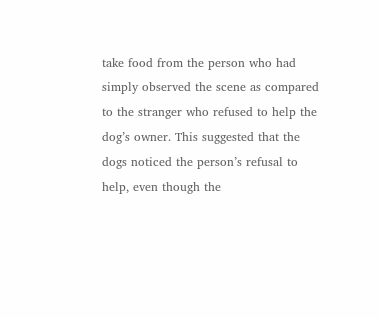take food from the person who had simply observed the scene as compared to the stranger who refused to help the dog’s owner. This suggested that the dogs noticed the person’s refusal to help, even though the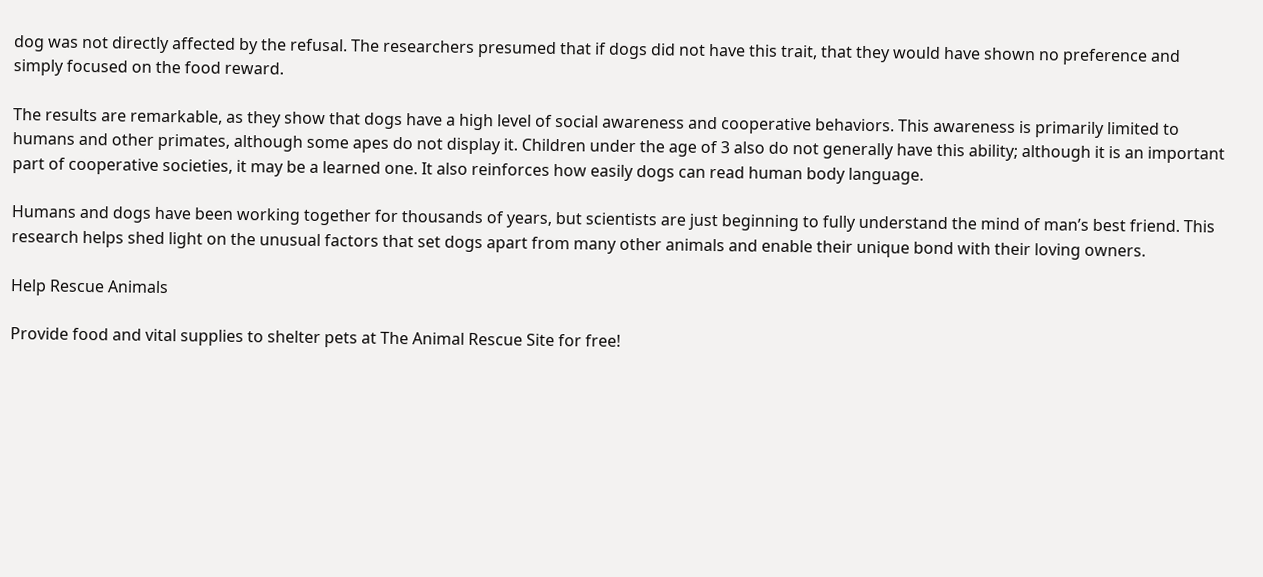dog was not directly affected by the refusal. The researchers presumed that if dogs did not have this trait, that they would have shown no preference and simply focused on the food reward.

The results are remarkable, as they show that dogs have a high level of social awareness and cooperative behaviors. This awareness is primarily limited to humans and other primates, although some apes do not display it. Children under the age of 3 also do not generally have this ability; although it is an important part of cooperative societies, it may be a learned one. It also reinforces how easily dogs can read human body language.

Humans and dogs have been working together for thousands of years, but scientists are just beginning to fully understand the mind of man’s best friend. This research helps shed light on the unusual factors that set dogs apart from many other animals and enable their unique bond with their loving owners.

Help Rescue Animals

Provide food and vital supplies to shelter pets at The Animal Rescue Site for free!